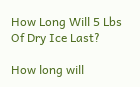How Long Will 5 Lbs Of Dry Ice Last?

How long will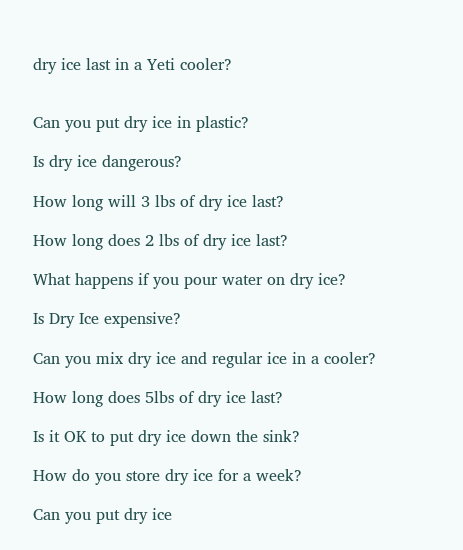dry ice last in a Yeti cooler?


Can you put dry ice in plastic?

Is dry ice dangerous?

How long will 3 lbs of dry ice last?

How long does 2 lbs of dry ice last?

What happens if you pour water on dry ice?

Is Dry Ice expensive?

Can you mix dry ice and regular ice in a cooler?

How long does 5lbs of dry ice last?

Is it OK to put dry ice down the sink?

How do you store dry ice for a week?

Can you put dry ice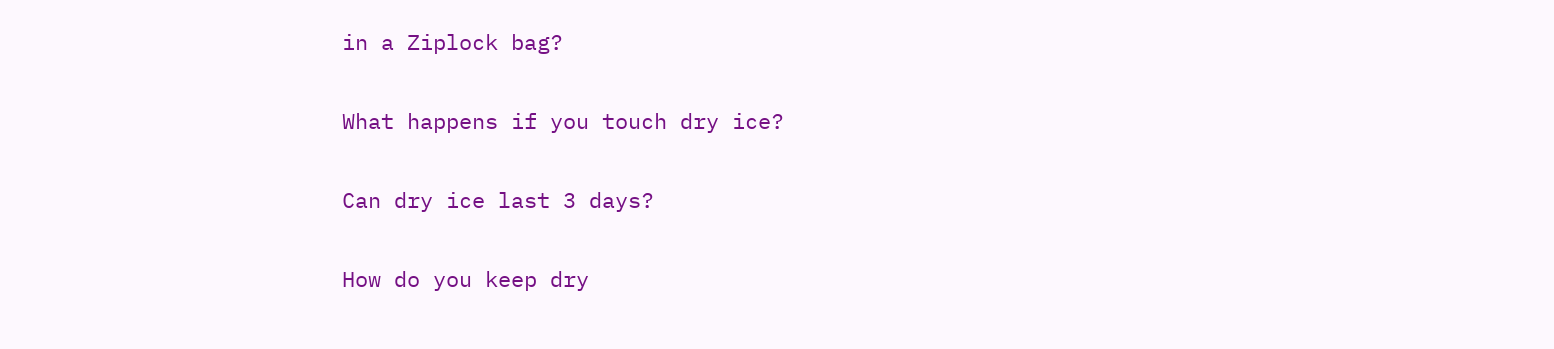in a Ziplock bag?

What happens if you touch dry ice?

Can dry ice last 3 days?

How do you keep dry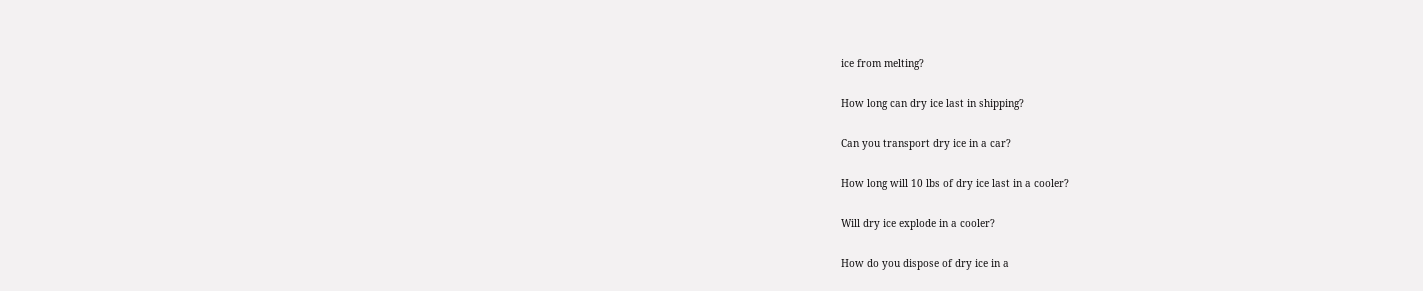ice from melting?

How long can dry ice last in shipping?

Can you transport dry ice in a car?

How long will 10 lbs of dry ice last in a cooler?

Will dry ice explode in a cooler?

How do you dispose of dry ice in a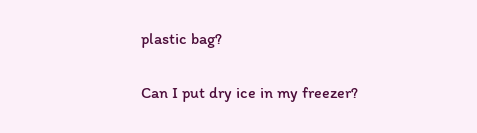plastic bag?

Can I put dry ice in my freezer?